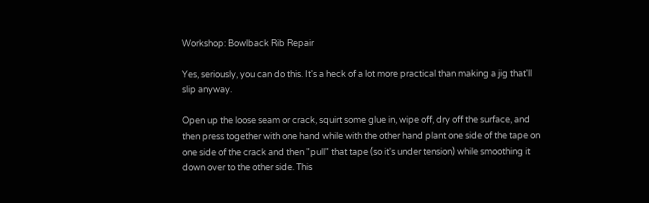Workshop: Bowlback Rib Repair

Yes, seriously, you can do this. It's a heck of a lot more practical than making a jig that'll slip anyway.

Open up the loose seam or crack, squirt some glue in, wipe off, dry off the surface, and then press together with one hand while with the other hand plant one side of the tape on one side of the crack and then "pull" that tape (so it's under tension) while smoothing it down over to the other side. This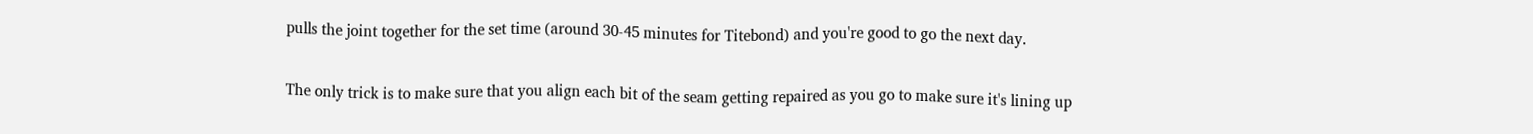pulls the joint together for the set time (around 30-45 minutes for Titebond) and you're good to go the next day.

The only trick is to make sure that you align each bit of the seam getting repaired as you go to make sure it's lining up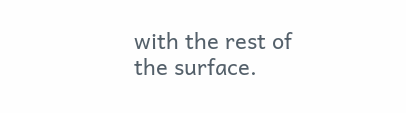with the rest of the surface.